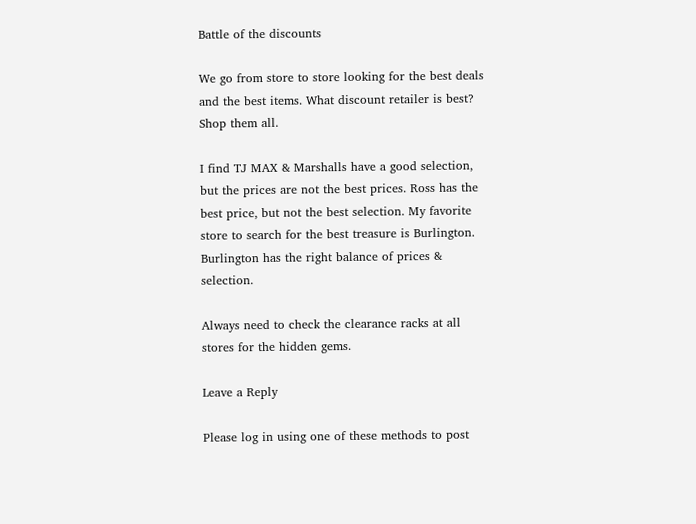Battle of the discounts

We go from store to store looking for the best deals and the best items. What discount retailer is best? Shop them all.

I find TJ MAX & Marshalls have a good selection, but the prices are not the best prices. Ross has the best price, but not the best selection. My favorite store to search for the best treasure is Burlington. Burlington has the right balance of prices & selection.

Always need to check the clearance racks at all stores for the hidden gems.

Leave a Reply

Please log in using one of these methods to post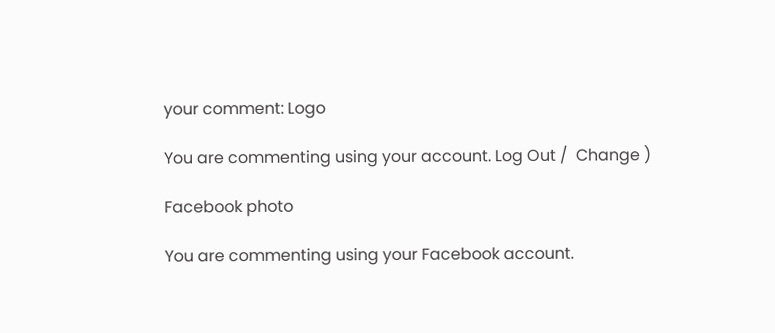your comment: Logo

You are commenting using your account. Log Out /  Change )

Facebook photo

You are commenting using your Facebook account.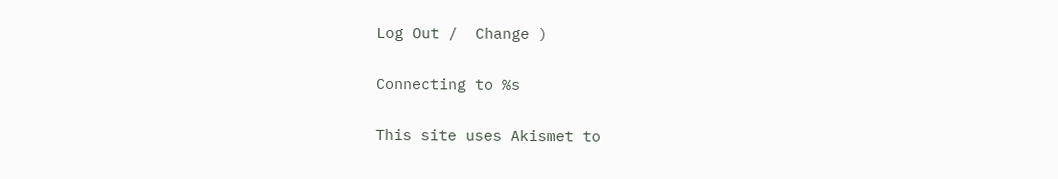Log Out /  Change )

Connecting to %s

This site uses Akismet to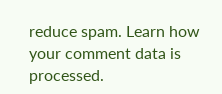reduce spam. Learn how your comment data is processed.